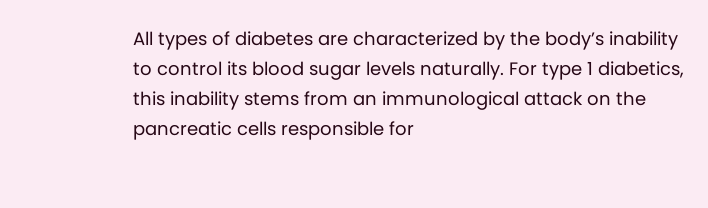All types of diabetes are characterized by the body’s inability to control its blood sugar levels naturally. For type 1 diabetics, this inability stems from an immunological attack on the pancreatic cells responsible for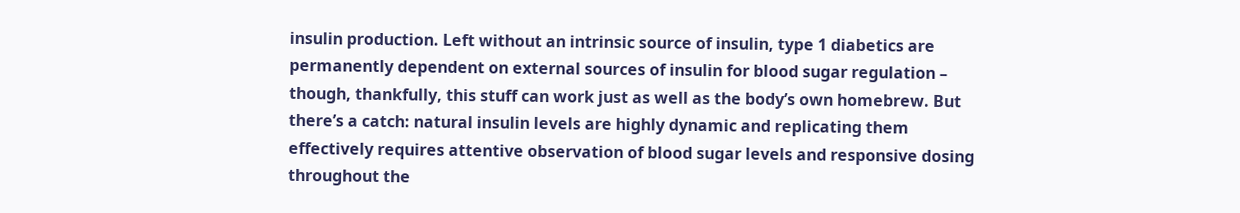insulin production. Left without an intrinsic source of insulin, type 1 diabetics are permanently dependent on external sources of insulin for blood sugar regulation – though, thankfully, this stuff can work just as well as the body’s own homebrew. But there’s a catch: natural insulin levels are highly dynamic and replicating them effectively requires attentive observation of blood sugar levels and responsive dosing throughout the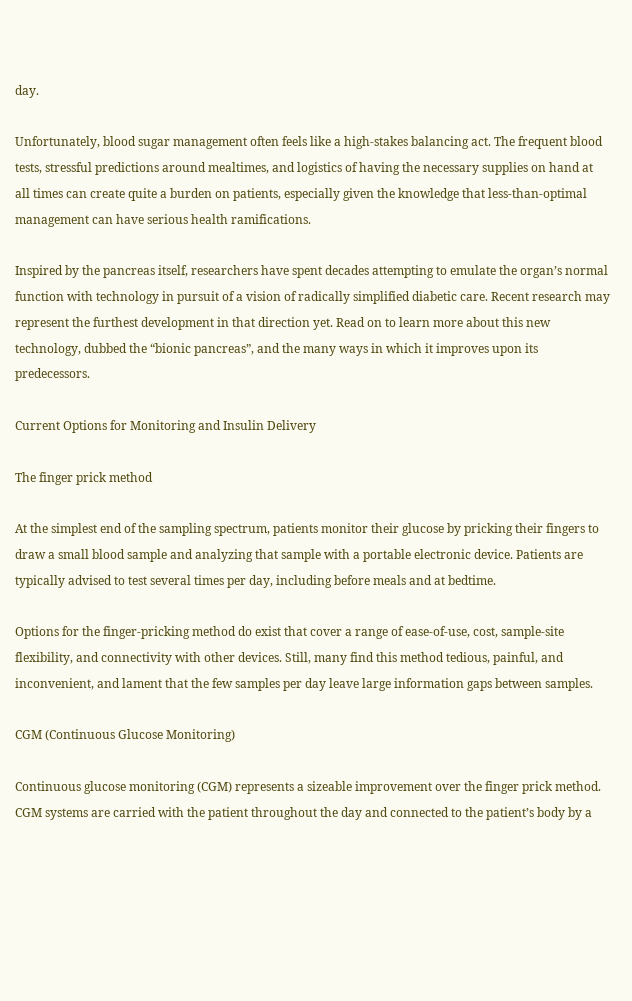day.

Unfortunately, blood sugar management often feels like a high-stakes balancing act. The frequent blood tests, stressful predictions around mealtimes, and logistics of having the necessary supplies on hand at all times can create quite a burden on patients, especially given the knowledge that less-than-optimal management can have serious health ramifications.

Inspired by the pancreas itself, researchers have spent decades attempting to emulate the organ’s normal function with technology in pursuit of a vision of radically simplified diabetic care. Recent research may represent the furthest development in that direction yet. Read on to learn more about this new technology, dubbed the “bionic pancreas”, and the many ways in which it improves upon its predecessors.

Current Options for Monitoring and Insulin Delivery

The finger prick method

At the simplest end of the sampling spectrum, patients monitor their glucose by pricking their fingers to draw a small blood sample and analyzing that sample with a portable electronic device. Patients are typically advised to test several times per day, including before meals and at bedtime.

Options for the finger-pricking method do exist that cover a range of ease-of-use, cost, sample-site flexibility, and connectivity with other devices. Still, many find this method tedious, painful, and inconvenient, and lament that the few samples per day leave large information gaps between samples.

CGM (Continuous Glucose Monitoring)

Continuous glucose monitoring (CGM) represents a sizeable improvement over the finger prick method. CGM systems are carried with the patient throughout the day and connected to the patient’s body by a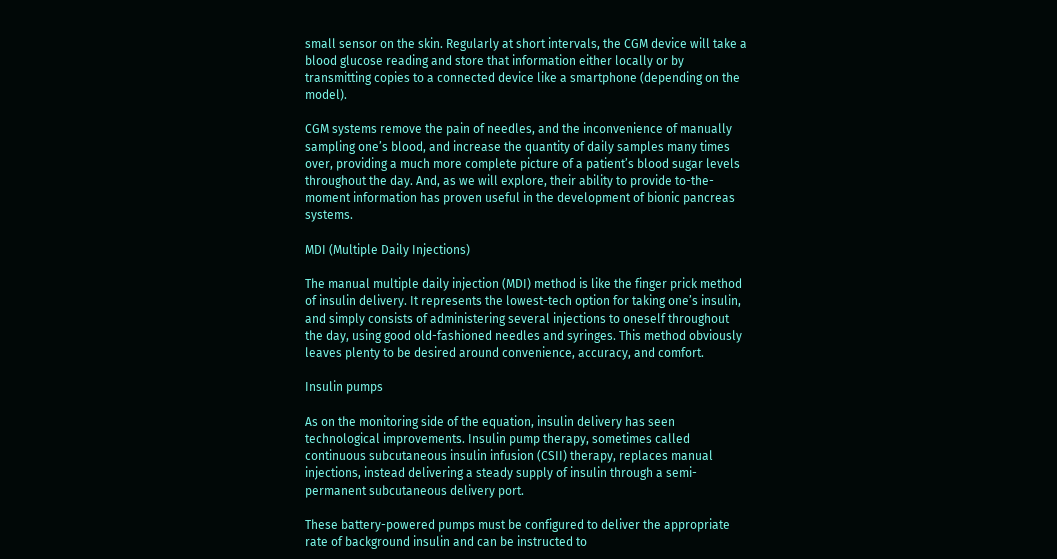small sensor on the skin. Regularly at short intervals, the CGM device will take a blood glucose reading and store that information either locally or by transmitting copies to a connected device like a smartphone (depending on the model).

CGM systems remove the pain of needles, and the inconvenience of manually sampling one’s blood, and increase the quantity of daily samples many times over, providing a much more complete picture of a patient’s blood sugar levels throughout the day. And, as we will explore, their ability to provide to-the-moment information has proven useful in the development of bionic pancreas systems.

MDI (Multiple Daily Injections)

The manual multiple daily injection (MDI) method is like the finger prick method of insulin delivery. It represents the lowest-tech option for taking one’s insulin, and simply consists of administering several injections to oneself throughout the day, using good old-fashioned needles and syringes. This method obviously leaves plenty to be desired around convenience, accuracy, and comfort.

Insulin pumps

As on the monitoring side of the equation, insulin delivery has seen technological improvements. Insulin pump therapy, sometimes called continuous subcutaneous insulin infusion (CSII) therapy, replaces manual injections, instead delivering a steady supply of insulin through a semi-permanent subcutaneous delivery port.

These battery-powered pumps must be configured to deliver the appropriate rate of background insulin and can be instructed to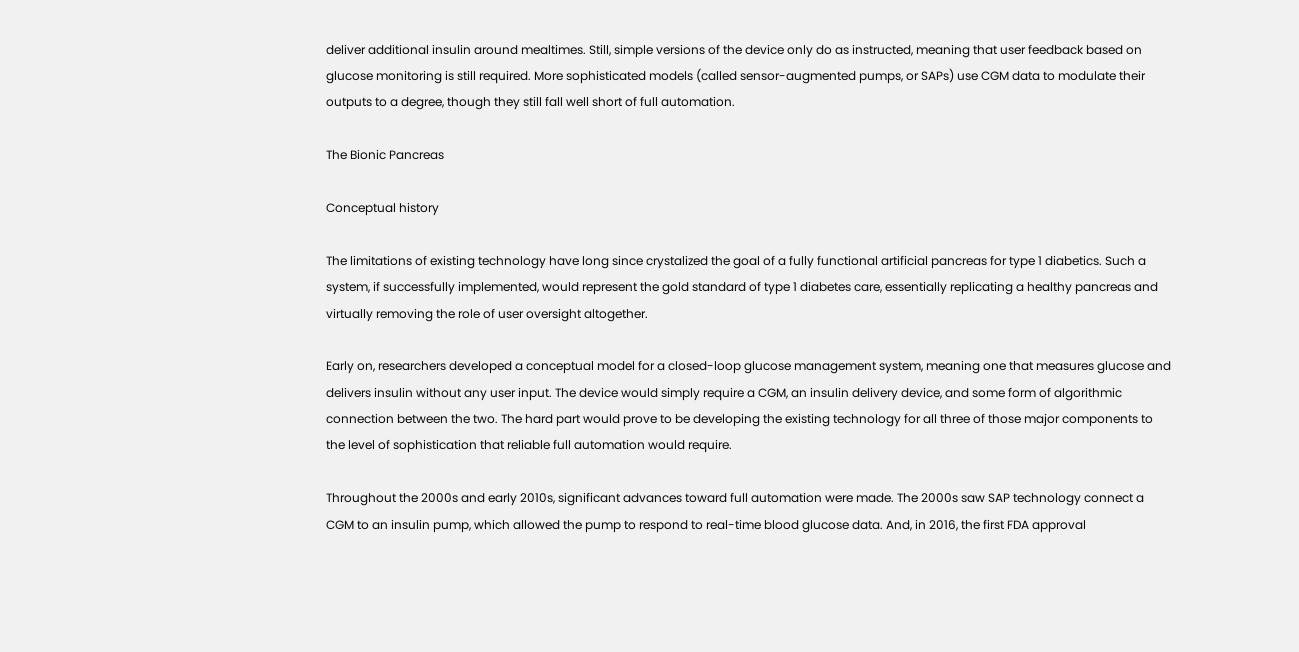deliver additional insulin around mealtimes. Still, simple versions of the device only do as instructed, meaning that user feedback based on glucose monitoring is still required. More sophisticated models (called sensor-augmented pumps, or SAPs) use CGM data to modulate their outputs to a degree, though they still fall well short of full automation.

The Bionic Pancreas

Conceptual history

The limitations of existing technology have long since crystalized the goal of a fully functional artificial pancreas for type 1 diabetics. Such a system, if successfully implemented, would represent the gold standard of type 1 diabetes care, essentially replicating a healthy pancreas and virtually removing the role of user oversight altogether.

Early on, researchers developed a conceptual model for a closed-loop glucose management system, meaning one that measures glucose and delivers insulin without any user input. The device would simply require a CGM, an insulin delivery device, and some form of algorithmic connection between the two. The hard part would prove to be developing the existing technology for all three of those major components to the level of sophistication that reliable full automation would require.

Throughout the 2000s and early 2010s, significant advances toward full automation were made. The 2000s saw SAP technology connect a CGM to an insulin pump, which allowed the pump to respond to real-time blood glucose data. And, in 2016, the first FDA approval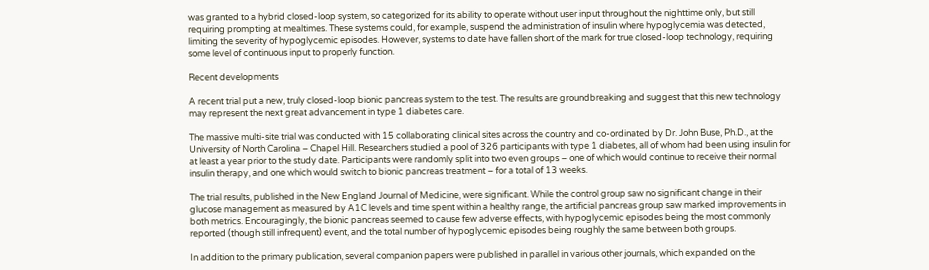was granted to a hybrid closed-loop system, so categorized for its ability to operate without user input throughout the nighttime only, but still requiring prompting at mealtimes. These systems could, for example, suspend the administration of insulin where hypoglycemia was detected, limiting the severity of hypoglycemic episodes. However, systems to date have fallen short of the mark for true closed-loop technology, requiring some level of continuous input to properly function.

Recent developments

A recent trial put a new, truly closed-loop bionic pancreas system to the test. The results are groundbreaking and suggest that this new technology may represent the next great advancement in type 1 diabetes care.

The massive multi-site trial was conducted with 15 collaborating clinical sites across the country and co-ordinated by Dr. John Buse, Ph.D., at the University of North Carolina – Chapel Hill. Researchers studied a pool of 326 participants with type 1 diabetes, all of whom had been using insulin for at least a year prior to the study date. Participants were randomly split into two even groups – one of which would continue to receive their normal insulin therapy, and one which would switch to bionic pancreas treatment – for a total of 13 weeks.

The trial results, published in the New England Journal of Medicine, were significant. While the control group saw no significant change in their glucose management as measured by A1C levels and time spent within a healthy range, the artificial pancreas group saw marked improvements in both metrics. Encouragingly, the bionic pancreas seemed to cause few adverse effects, with hypoglycemic episodes being the most commonly reported (though still infrequent) event, and the total number of hypoglycemic episodes being roughly the same between both groups.

In addition to the primary publication, several companion papers were published in parallel in various other journals, which expanded on the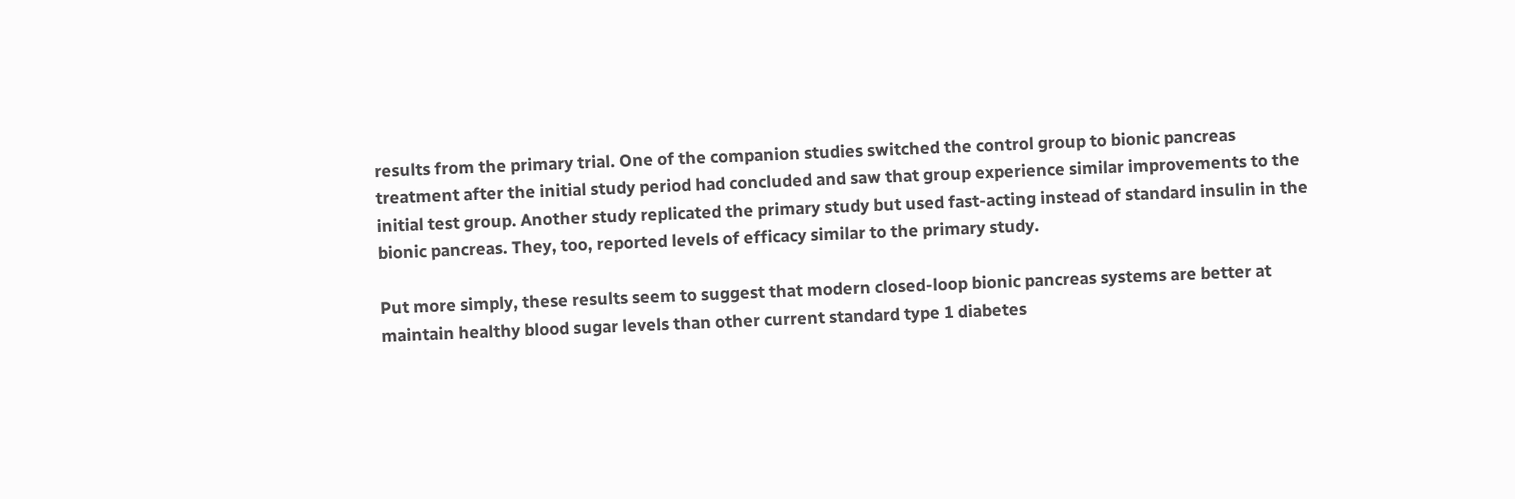results from the primary trial. One of the companion studies switched the control group to bionic pancreas treatment after the initial study period had concluded and saw that group experience similar improvements to the initial test group. Another study replicated the primary study but used fast-acting instead of standard insulin in the bionic pancreas. They, too, reported levels of efficacy similar to the primary study.

Put more simply, these results seem to suggest that modern closed-loop bionic pancreas systems are better at maintain healthy blood sugar levels than other current standard type 1 diabetes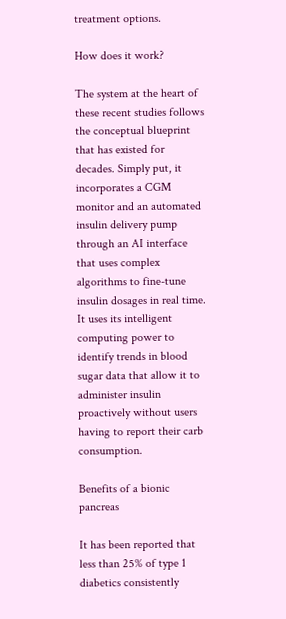treatment options.

How does it work?

The system at the heart of these recent studies follows the conceptual blueprint that has existed for decades. Simply put, it incorporates a CGM monitor and an automated insulin delivery pump through an AI interface that uses complex algorithms to fine-tune insulin dosages in real time. It uses its intelligent computing power to identify trends in blood sugar data that allow it to administer insulin proactively without users having to report their carb consumption.

Benefits of a bionic pancreas

It has been reported that less than 25% of type 1 diabetics consistently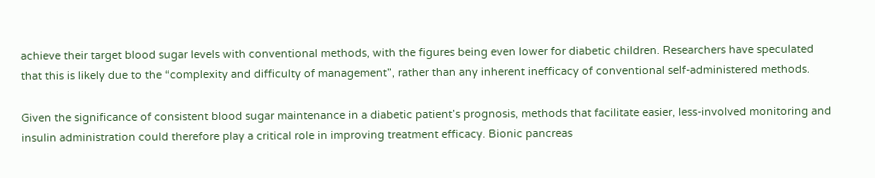achieve their target blood sugar levels with conventional methods, with the figures being even lower for diabetic children. Researchers have speculated that this is likely due to the “complexity and difficulty of management”, rather than any inherent inefficacy of conventional self-administered methods.

Given the significance of consistent blood sugar maintenance in a diabetic patient’s prognosis, methods that facilitate easier, less-involved monitoring and insulin administration could therefore play a critical role in improving treatment efficacy. Bionic pancreas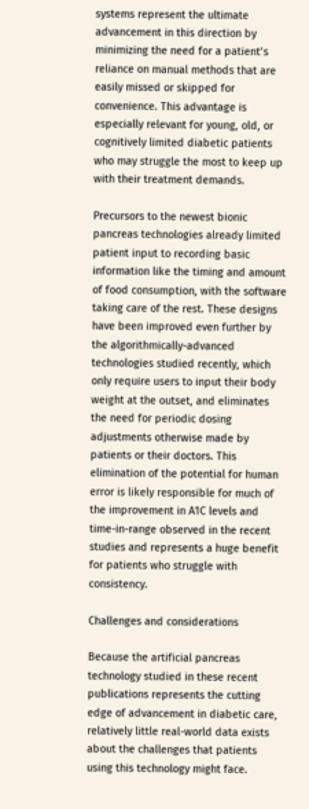systems represent the ultimate advancement in this direction by minimizing the need for a patient’s reliance on manual methods that are easily missed or skipped for convenience. This advantage is especially relevant for young, old, or cognitively limited diabetic patients who may struggle the most to keep up with their treatment demands.

Precursors to the newest bionic pancreas technologies already limited patient input to recording basic information like the timing and amount of food consumption, with the software taking care of the rest. These designs have been improved even further by the algorithmically-advanced technologies studied recently, which only require users to input their body weight at the outset, and eliminates the need for periodic dosing adjustments otherwise made by patients or their doctors. This elimination of the potential for human error is likely responsible for much of the improvement in A1C levels and time-in-range observed in the recent studies and represents a huge benefit for patients who struggle with consistency.

Challenges and considerations

Because the artificial pancreas technology studied in these recent publications represents the cutting edge of advancement in diabetic care, relatively little real-world data exists about the challenges that patients using this technology might face.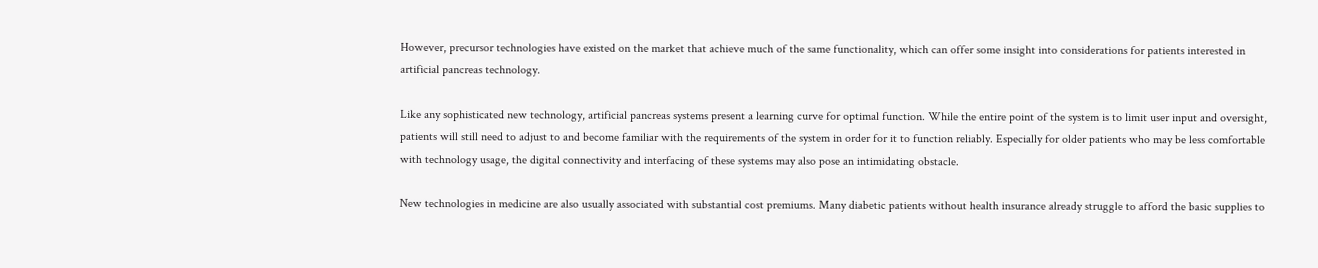However, precursor technologies have existed on the market that achieve much of the same functionality, which can offer some insight into considerations for patients interested in artificial pancreas technology.

Like any sophisticated new technology, artificial pancreas systems present a learning curve for optimal function. While the entire point of the system is to limit user input and oversight, patients will still need to adjust to and become familiar with the requirements of the system in order for it to function reliably. Especially for older patients who may be less comfortable with technology usage, the digital connectivity and interfacing of these systems may also pose an intimidating obstacle.

New technologies in medicine are also usually associated with substantial cost premiums. Many diabetic patients without health insurance already struggle to afford the basic supplies to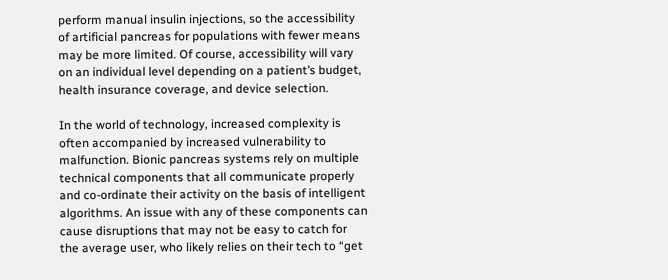perform manual insulin injections, so the accessibility of artificial pancreas for populations with fewer means may be more limited. Of course, accessibility will vary on an individual level depending on a patient’s budget, health insurance coverage, and device selection.

In the world of technology, increased complexity is often accompanied by increased vulnerability to malfunction. Bionic pancreas systems rely on multiple technical components that all communicate properly and co-ordinate their activity on the basis of intelligent algorithms. An issue with any of these components can cause disruptions that may not be easy to catch for the average user, who likely relies on their tech to “get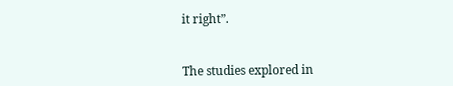it right”.


The studies explored in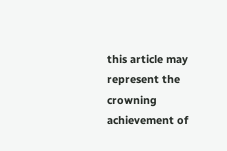this article may represent the crowning achievement of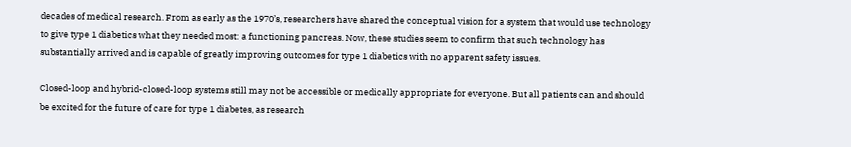decades of medical research. From as early as the 1970’s, researchers have shared the conceptual vision for a system that would use technology to give type 1 diabetics what they needed most: a functioning pancreas. Now, these studies seem to confirm that such technology has substantially arrived and is capable of greatly improving outcomes for type 1 diabetics with no apparent safety issues.

Closed-loop and hybrid-closed-loop systems still may not be accessible or medically appropriate for everyone. But all patients can and should be excited for the future of care for type 1 diabetes, as research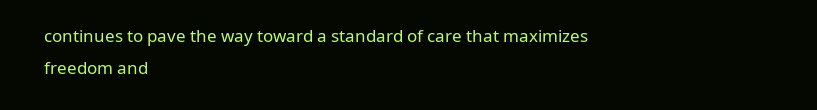continues to pave the way toward a standard of care that maximizes freedom and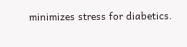minimizes stress for diabetics.